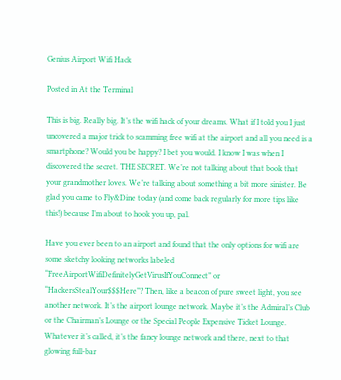Genius Airport Wifi Hack

Posted in At the Terminal

This is big. Really big. It’s the wifi hack of your dreams. What if I told you I just uncovered a major trick to scamming free wifi at the airport and all you need is a smartphone? Would you be happy? I bet you would. I know I was when I discovered the secret. THE SECRET. We’re not talking about that book that your grandmother loves. We’re talking about something a bit more sinister. Be glad you came to Fly&Dine today (and come back regularly for more tips like this!) because I’m about to hook you up, pal.

Have you ever been to an airport and found that the only options for wifi are some sketchy looking networks labeled “FreeAirportWifiDefinitelyGetVirusIfYouConnect” or “HackersStealYour$$$Here”? Then, like a beacon of pure sweet light, you see another network. It’s the airport lounge network. Maybe it’s the Admiral’s Club or the Chairman’s Lounge or the Special People Expensive Ticket Lounge. Whatever it’s called, it’s the fancy lounge network and there, next to that glowing full-bar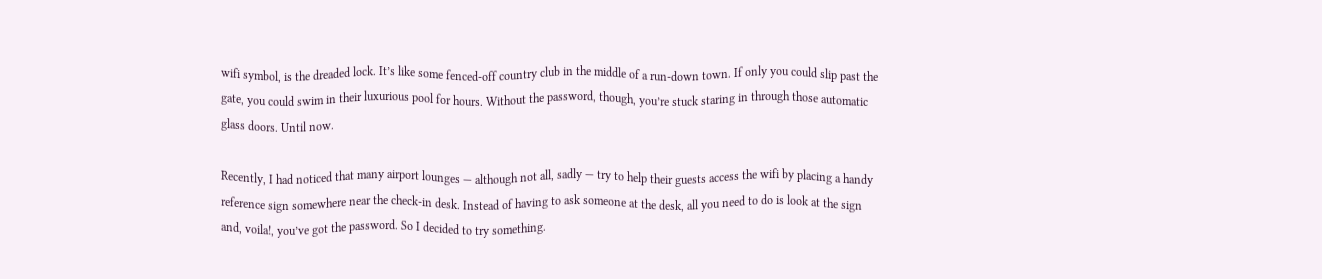wifi symbol, is the dreaded lock. It’s like some fenced-off country club in the middle of a run-down town. If only you could slip past the gate, you could swim in their luxurious pool for hours. Without the password, though, you’re stuck staring in through those automatic glass doors. Until now.

Recently, I had noticed that many airport lounges — although not all, sadly — try to help their guests access the wifi by placing a handy reference sign somewhere near the check-in desk. Instead of having to ask someone at the desk, all you need to do is look at the sign and, voila!, you’ve got the password. So I decided to try something.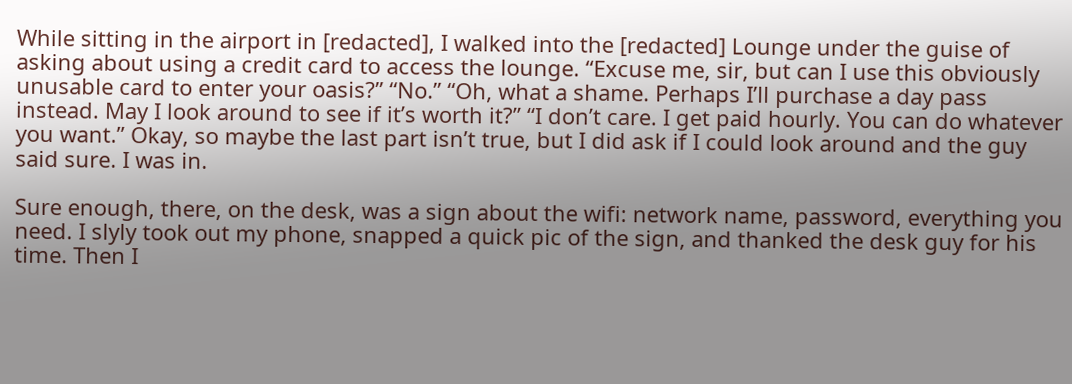While sitting in the airport in [redacted], I walked into the [redacted] Lounge under the guise of asking about using a credit card to access the lounge. “Excuse me, sir, but can I use this obviously unusable card to enter your oasis?” “No.” “Oh, what a shame. Perhaps I’ll purchase a day pass instead. May I look around to see if it’s worth it?” “I don’t care. I get paid hourly. You can do whatever you want.” Okay, so maybe the last part isn’t true, but I did ask if I could look around and the guy said sure. I was in.

Sure enough, there, on the desk, was a sign about the wifi: network name, password, everything you need. I slyly took out my phone, snapped a quick pic of the sign, and thanked the desk guy for his time. Then I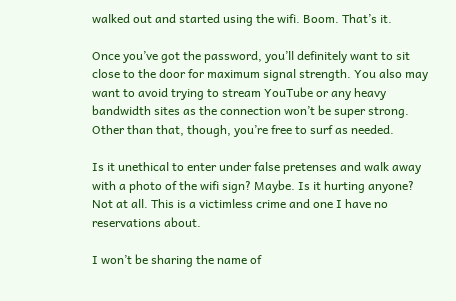walked out and started using the wifi. Boom. That’s it.

Once you’ve got the password, you’ll definitely want to sit close to the door for maximum signal strength. You also may want to avoid trying to stream YouTube or any heavy bandwidth sites as the connection won’t be super strong. Other than that, though, you’re free to surf as needed.

Is it unethical to enter under false pretenses and walk away with a photo of the wifi sign? Maybe. Is it hurting anyone? Not at all. This is a victimless crime and one I have no reservations about.

I won’t be sharing the name of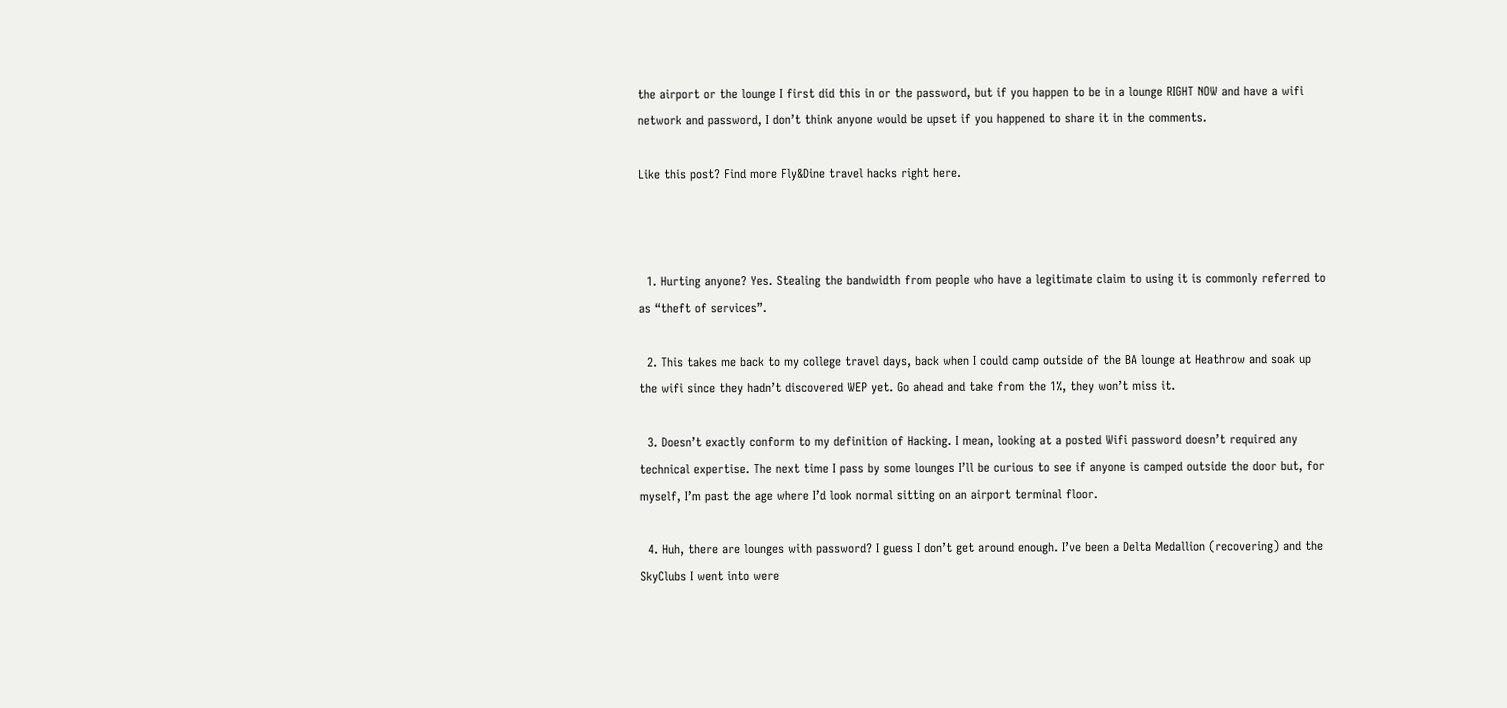the airport or the lounge I first did this in or the password, but if you happen to be in a lounge RIGHT NOW and have a wifi network and password, I don’t think anyone would be upset if you happened to share it in the comments.

Like this post? Find more Fly&Dine travel hacks right here.



  1. Hurting anyone? Yes. Stealing the bandwidth from people who have a legitimate claim to using it is commonly referred to as “theft of services”.

  2. This takes me back to my college travel days, back when I could camp outside of the BA lounge at Heathrow and soak up the wifi since they hadn’t discovered WEP yet. Go ahead and take from the 1%, they won’t miss it.

  3. Doesn’t exactly conform to my definition of Hacking. I mean, looking at a posted Wifi password doesn’t required any technical expertise. The next time I pass by some lounges I’ll be curious to see if anyone is camped outside the door but, for myself, I’m past the age where I’d look normal sitting on an airport terminal floor.

  4. Huh, there are lounges with password? I guess I don’t get around enough. I’ve been a Delta Medallion (recovering) and the SkyClubs I went into were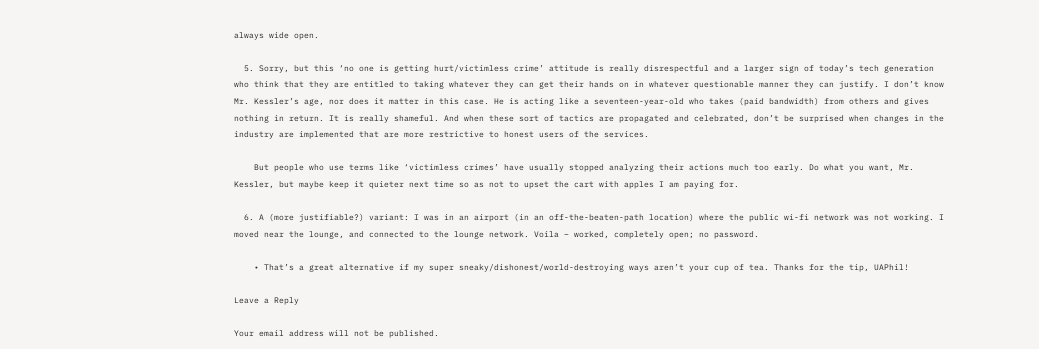always wide open.

  5. Sorry, but this ‘no one is getting hurt/victimless crime’ attitude is really disrespectful and a larger sign of today’s tech generation who think that they are entitled to taking whatever they can get their hands on in whatever questionable manner they can justify. I don’t know Mr. Kessler’s age, nor does it matter in this case. He is acting like a seventeen-year-old who takes (paid bandwidth) from others and gives nothing in return. It is really shameful. And when these sort of tactics are propagated and celebrated, don’t be surprised when changes in the industry are implemented that are more restrictive to honest users of the services.

    But people who use terms like ‘victimless crimes’ have usually stopped analyzing their actions much too early. Do what you want, Mr. Kessler, but maybe keep it quieter next time so as not to upset the cart with apples I am paying for.

  6. A (more justifiable?) variant: I was in an airport (in an off-the-beaten-path location) where the public wi-fi network was not working. I moved near the lounge, and connected to the lounge network. Voila – worked, completely open; no password.

    • That’s a great alternative if my super sneaky/dishonest/world-destroying ways aren’t your cup of tea. Thanks for the tip, UAPhil!

Leave a Reply

Your email address will not be published.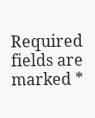Required fields are marked *